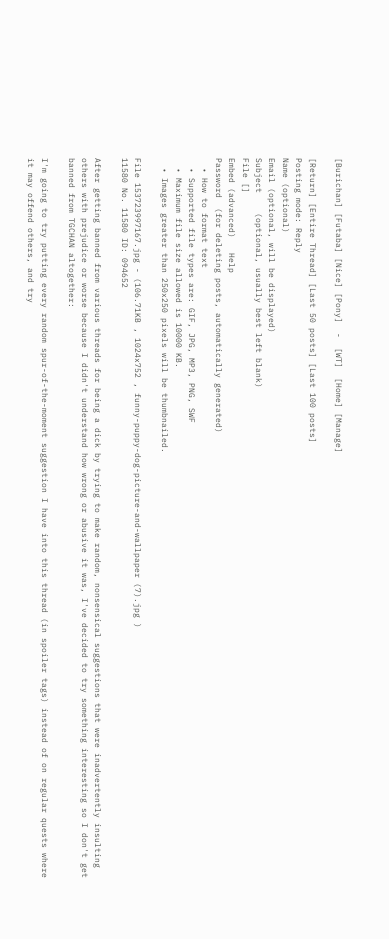[Burichan] [Futaba] [Nice] [Pony]  -  [WT]  [Home] [Manage]

[Return] [Entire Thread] [Last 50 posts] [Last 100 posts]
Posting mode: Reply
Name (optional)
Email (optional, will be displayed)
Subject    (optional, usually best left blank)
File []
Embed (advanced)   Help
Password  (for deleting posts, automatically generated)
  • How to format text
  • Supported file types are: GIF, JPG, MP3, PNG, SWF
  • Maximum file size allowed is 10000 KB.
  • Images greater than 250x250 pixels will be thumbnailed.

File 153723997167.jpg - (106.71KB , 1024x752 , funny-puppy-dog-picture-and-wallpaper (7).jpg )
11580 No. 11580 ID: 094652

After getting banned from various threads for being a dick by trying to make random, nonsensical suggestions that were inadvertently insulting others with prejudice or worse because I didn't understand how wrong or abusive it was, I've decided to try something interesting so I don't get banned from TGCHAN altogether:

I'm going to try putting every random spur-of-the-moment suggestion I have into this thread (in spoiler tags) instead of on regular quests where it may offend others, and try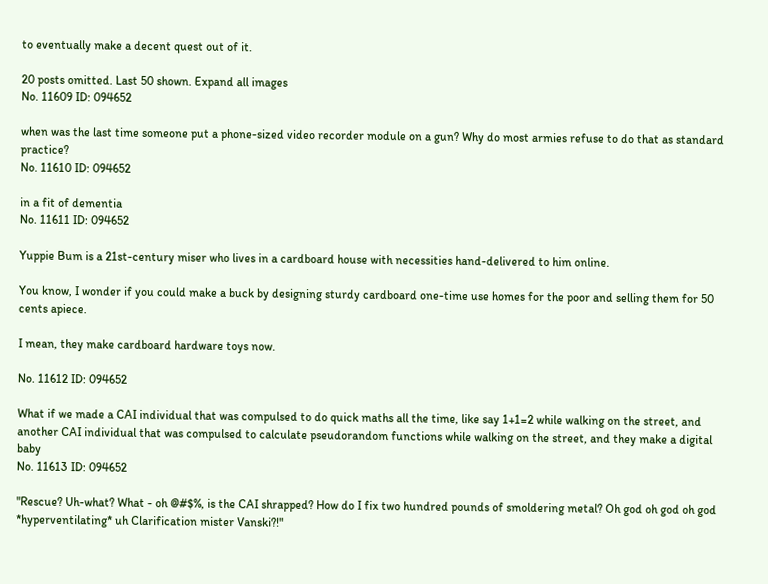to eventually make a decent quest out of it.

20 posts omitted. Last 50 shown. Expand all images
No. 11609 ID: 094652

when was the last time someone put a phone-sized video recorder module on a gun? Why do most armies refuse to do that as standard practice?
No. 11610 ID: 094652

in a fit of dementia
No. 11611 ID: 094652

Yuppie Bum is a 21st-century miser who lives in a cardboard house with necessities hand-delivered to him online.

You know, I wonder if you could make a buck by designing sturdy cardboard one-time use homes for the poor and selling them for 50 cents apiece.

I mean, they make cardboard hardware toys now.

No. 11612 ID: 094652

What if we made a CAI individual that was compulsed to do quick maths all the time, like say 1+1=2 while walking on the street, and another CAI individual that was compulsed to calculate pseudorandom functions while walking on the street, and they make a digital baby
No. 11613 ID: 094652

"Rescue? Uh-what? What - oh @#$%, is the CAI shrapped? How do I fix two hundred pounds of smoldering metal? Oh god oh god oh god *hyperventilating* uh Clarification mister Vanski?!"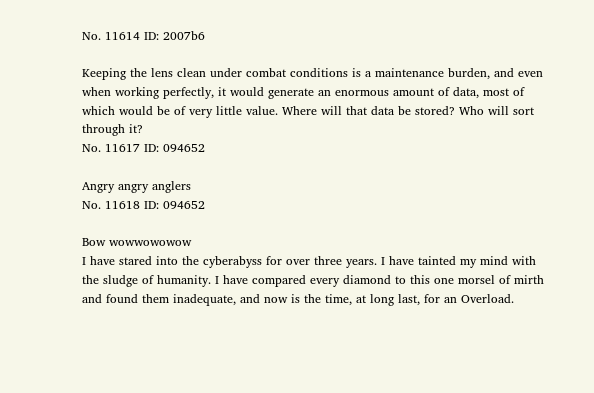No. 11614 ID: 2007b6

Keeping the lens clean under combat conditions is a maintenance burden, and even when working perfectly, it would generate an enormous amount of data, most of which would be of very little value. Where will that data be stored? Who will sort through it?
No. 11617 ID: 094652

Angry angry anglers
No. 11618 ID: 094652

Bow wowwowowow
I have stared into the cyberabyss for over three years. I have tainted my mind with the sludge of humanity. I have compared every diamond to this one morsel of mirth and found them inadequate, and now is the time, at long last, for an Overload.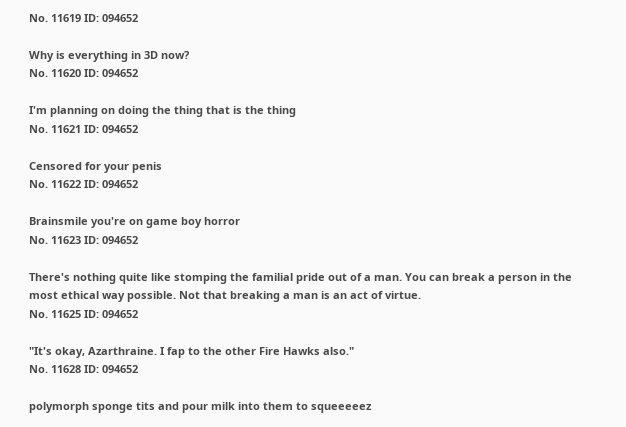No. 11619 ID: 094652

Why is everything in 3D now?
No. 11620 ID: 094652

I'm planning on doing the thing that is the thing
No. 11621 ID: 094652

Censored for your penis
No. 11622 ID: 094652

Brainsmile you're on game boy horror
No. 11623 ID: 094652

There's nothing quite like stomping the familial pride out of a man. You can break a person in the most ethical way possible. Not that breaking a man is an act of virtue.
No. 11625 ID: 094652

"It's okay, Azarthraine. I fap to the other Fire Hawks also."
No. 11628 ID: 094652

polymorph sponge tits and pour milk into them to squeeeeez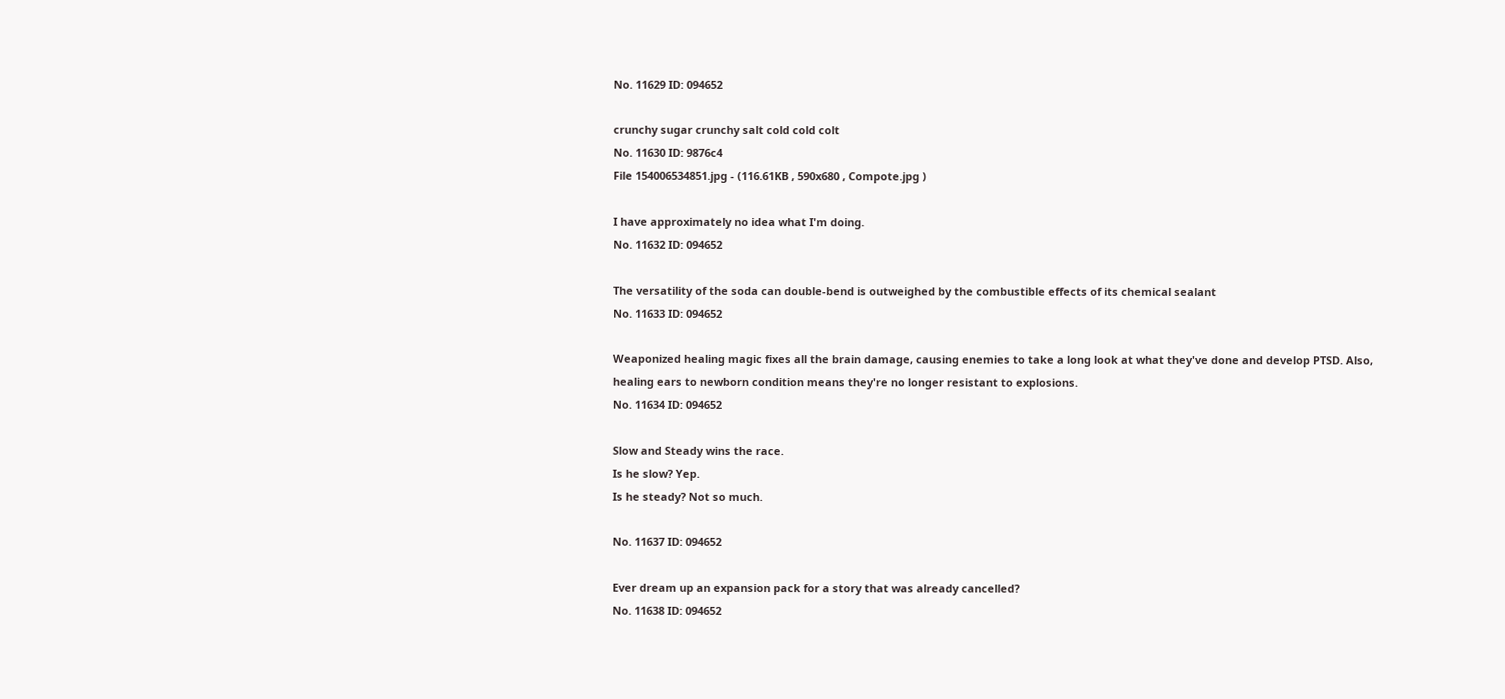No. 11629 ID: 094652

crunchy sugar crunchy salt cold cold colt
No. 11630 ID: 9876c4
File 154006534851.jpg - (116.61KB , 590x680 , Compote.jpg )

I have approximately no idea what I'm doing.
No. 11632 ID: 094652

The versatility of the soda can double-bend is outweighed by the combustible effects of its chemical sealant
No. 11633 ID: 094652

Weaponized healing magic fixes all the brain damage, causing enemies to take a long look at what they've done and develop PTSD. Also, healing ears to newborn condition means they're no longer resistant to explosions.
No. 11634 ID: 094652

Slow and Steady wins the race.
Is he slow? Yep.
Is he steady? Not so much.

No. 11637 ID: 094652

Ever dream up an expansion pack for a story that was already cancelled?
No. 11638 ID: 094652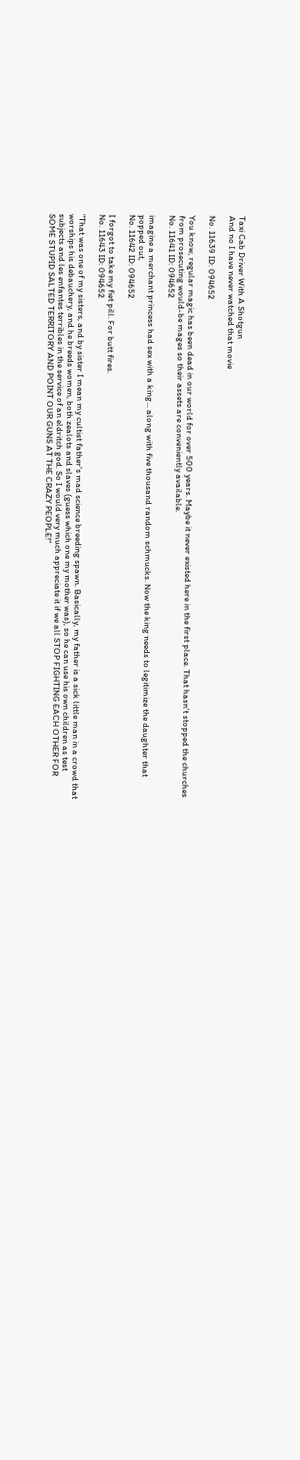Taxi Cab Driver With A Shotgun
And no I have never watched that movie

No. 11639 ID: 094652

You know, regular magic has been dead in our world for over 500 years. Maybe it never existed here in the first place. That hasn't stopped the churches from prosecuting would-be mages so their assets are conveniently available.
No. 11641 ID: 094652

imagine a merchant princess had sex with a king... along with five thousand random schmucks. Now the king needs to legitimize the daughter that popped out,
No. 11642 ID: 094652

I forgot to take my fiet pill. For butt fires.
No. 11643 ID: 094652

"That was one of my sisters, and by sister I mean my cultist father's mad science breeding spawn. Basically, my father is a sick little man in a crowd that worships his debauchery, and he breeds women, both zealots and slaves (guess which one my mother was), so he can use his own children as test subjects and les enfantes terribles in the service of an eldritch god. So I would very much appreciate it if we all STOP FIGHTING EACH OTHER FOR SOME STUPID SALTED TERRITORY AND POINT OUR GUNS AT THE CRAZY PEOPLE!"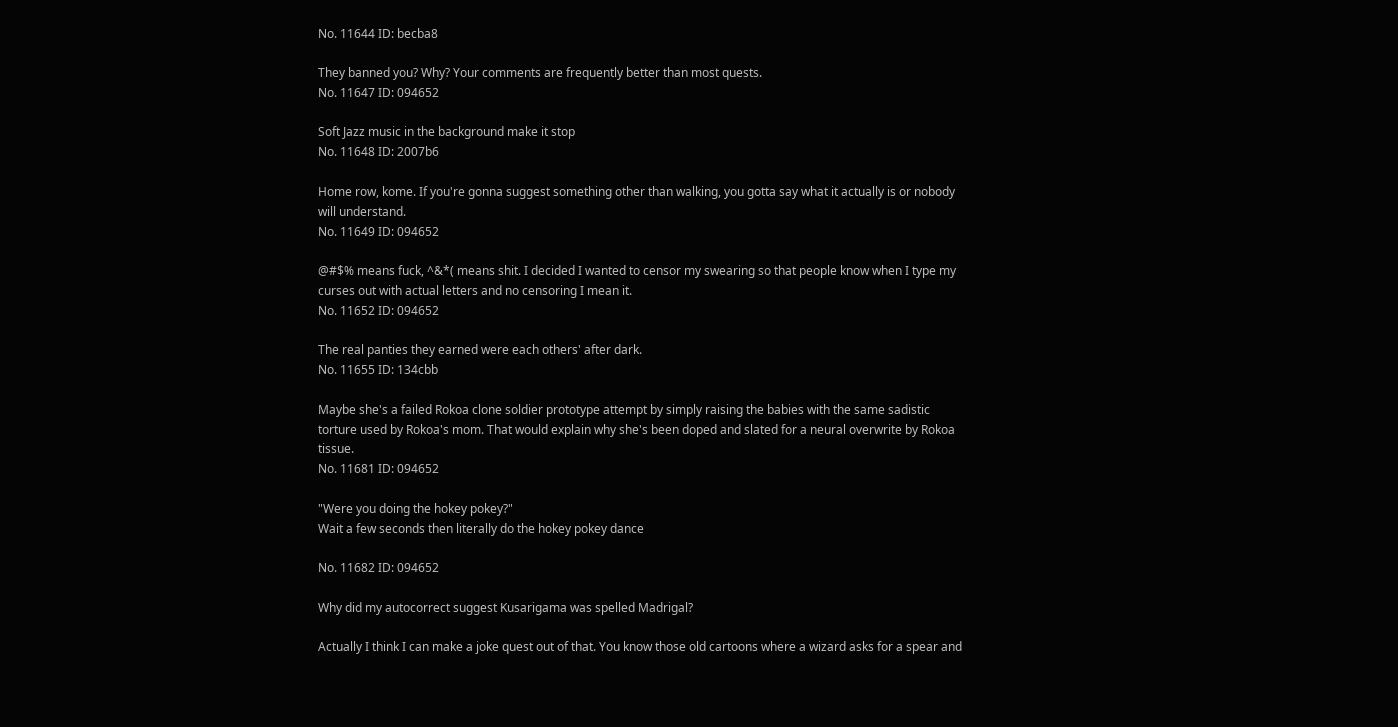No. 11644 ID: becba8

They banned you? Why? Your comments are frequently better than most quests.
No. 11647 ID: 094652

Soft Jazz music in the background make it stop
No. 11648 ID: 2007b6

Home row, kome. If you're gonna suggest something other than walking, you gotta say what it actually is or nobody will understand.
No. 11649 ID: 094652

@#$% means fuck, ^&*( means shit. I decided I wanted to censor my swearing so that people know when I type my curses out with actual letters and no censoring I mean it.
No. 11652 ID: 094652

The real panties they earned were each others' after dark.
No. 11655 ID: 134cbb

Maybe she's a failed Rokoa clone soldier prototype attempt by simply raising the babies with the same sadistic torture used by Rokoa's mom. That would explain why she's been doped and slated for a neural overwrite by Rokoa tissue.
No. 11681 ID: 094652

"Were you doing the hokey pokey?"
Wait a few seconds then literally do the hokey pokey dance

No. 11682 ID: 094652

Why did my autocorrect suggest Kusarigama was spelled Madrigal?

Actually I think I can make a joke quest out of that. You know those old cartoons where a wizard asks for a spear and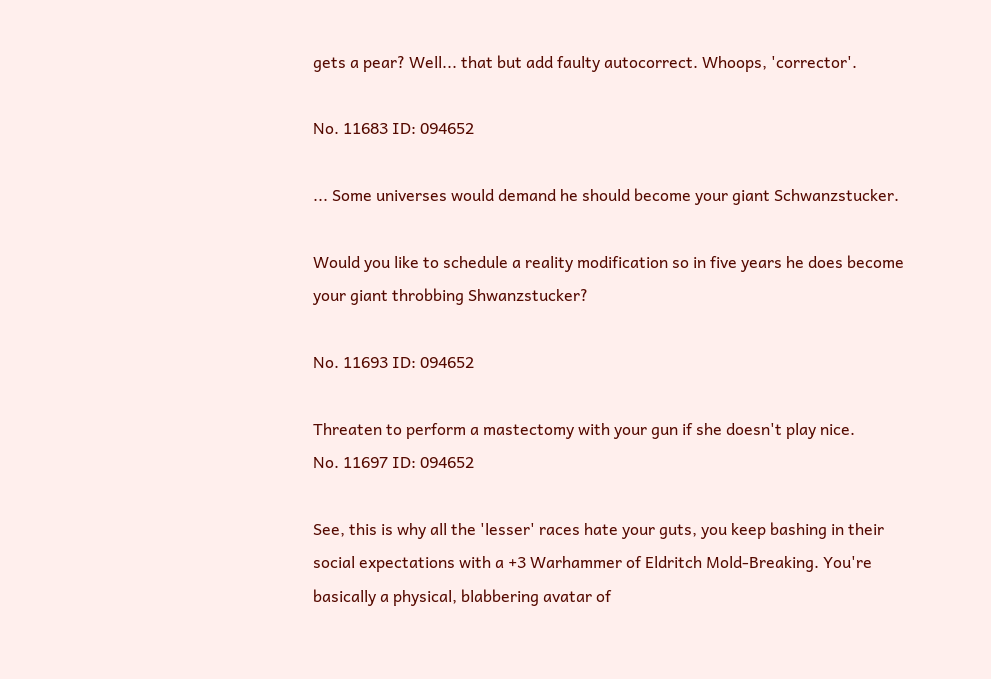gets a pear? Well... that but add faulty autocorrect. Whoops, 'corrector'.

No. 11683 ID: 094652

... Some universes would demand he should become your giant Schwanzstucker.

Would you like to schedule a reality modification so in five years he does become your giant throbbing Shwanzstucker?

No. 11693 ID: 094652

Threaten to perform a mastectomy with your gun if she doesn't play nice.
No. 11697 ID: 094652

See, this is why all the 'lesser' races hate your guts, you keep bashing in their social expectations with a +3 Warhammer of Eldritch Mold-Breaking. You're basically a physical, blabbering avatar of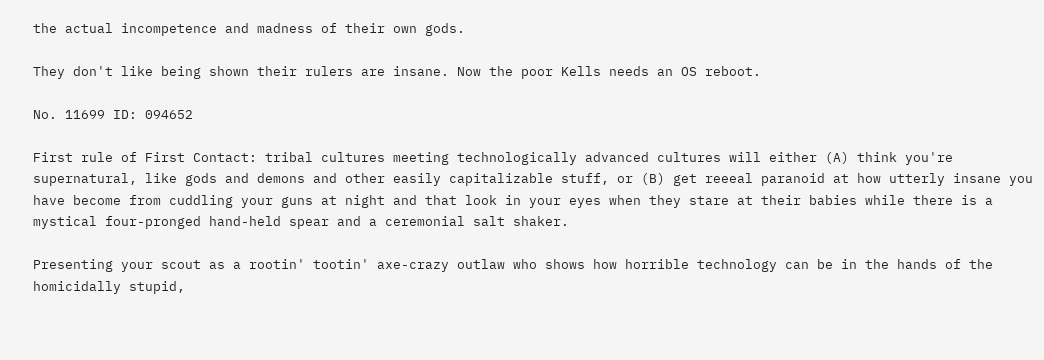the actual incompetence and madness of their own gods.

They don't like being shown their rulers are insane. Now the poor Kells needs an OS reboot.

No. 11699 ID: 094652

First rule of First Contact: tribal cultures meeting technologically advanced cultures will either (A) think you're supernatural, like gods and demons and other easily capitalizable stuff, or (B) get reeeal paranoid at how utterly insane you have become from cuddling your guns at night and that look in your eyes when they stare at their babies while there is a mystical four-pronged hand-held spear and a ceremonial salt shaker.

Presenting your scout as a rootin' tootin' axe-crazy outlaw who shows how horrible technology can be in the hands of the homicidally stupid,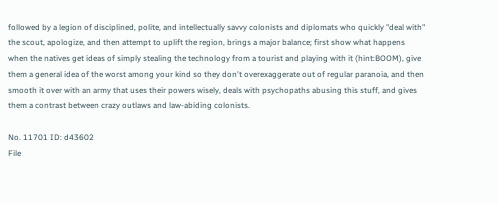followed by a legion of disciplined, polite, and intellectually savvy colonists and diplomats who quickly "deal with" the scout, apologize, and then attempt to uplift the region, brings a major balance; first show what happens when the natives get ideas of simply stealing the technology from a tourist and playing with it (hint:BOOM), give them a general idea of the worst among your kind so they don't overexaggerate out of regular paranoia, and then smooth it over with an army that uses their powers wisely, deals with psychopaths abusing this stuff, and gives them a contrast between crazy outlaws and law-abiding colonists.

No. 11701 ID: d43602
File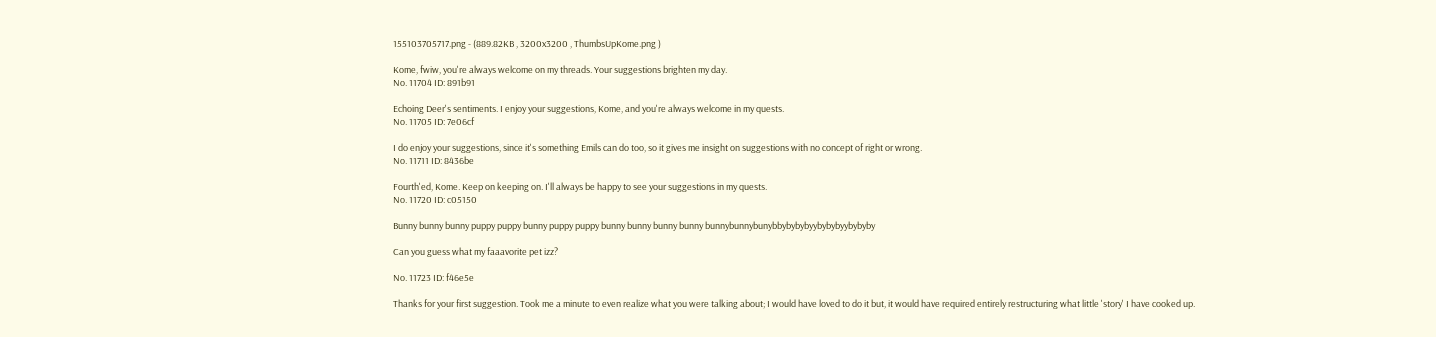155103705717.png - (889.82KB , 3200x3200 , ThumbsUpKome.png )

Kome, fwiw, you're always welcome on my threads. Your suggestions brighten my day.
No. 11704 ID: 891b91

Echoing Deer's sentiments. I enjoy your suggestions, Kome, and you're always welcome in my quests.
No. 11705 ID: 7e06cf

I do enjoy your suggestions, since it's something Emils can do too, so it gives me insight on suggestions with no concept of right or wrong.
No. 11711 ID: 8436be

Fourth'ed, Kome. Keep on keeping on. I'll always be happy to see your suggestions in my quests.
No. 11720 ID: c05150

Bunny bunny bunny puppy puppy bunny puppy puppy bunny bunny bunny bunny bunnybunnybunybbybybybyybybybyybybyby

Can you guess what my faaavorite pet izz?

No. 11723 ID: f46e5e

Thanks for your first suggestion. Took me a minute to even realize what you were talking about; I would have loved to do it but, it would have required entirely restructuring what little 'story' I have cooked up.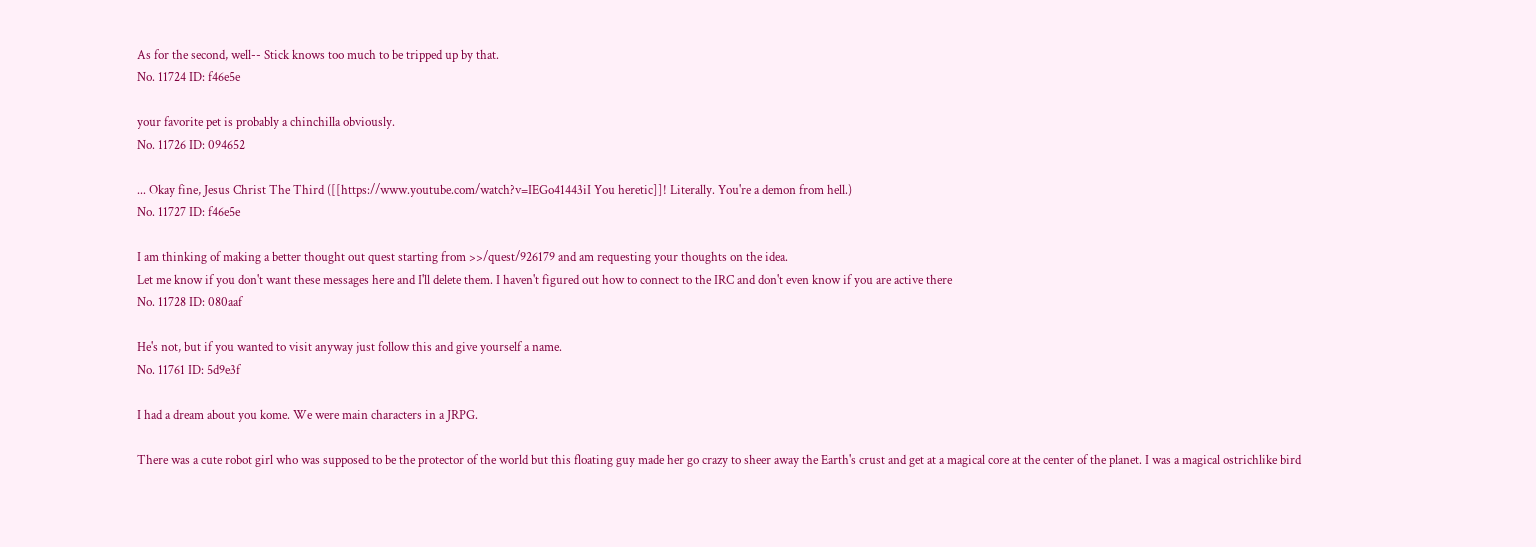As for the second, well-- Stick knows too much to be tripped up by that.
No. 11724 ID: f46e5e

your favorite pet is probably a chinchilla obviously.
No. 11726 ID: 094652

... Okay fine, Jesus Christ The Third ([[https://www.youtube.com/watch?v=IEGo41443iI You heretic]]! Literally. You're a demon from hell.)
No. 11727 ID: f46e5e

I am thinking of making a better thought out quest starting from >>/quest/926179 and am requesting your thoughts on the idea.
Let me know if you don't want these messages here and I'll delete them. I haven't figured out how to connect to the IRC and don't even know if you are active there
No. 11728 ID: 080aaf

He's not, but if you wanted to visit anyway just follow this and give yourself a name.
No. 11761 ID: 5d9e3f

I had a dream about you kome. We were main characters in a JRPG.

There was a cute robot girl who was supposed to be the protector of the world but this floating guy made her go crazy to sheer away the Earth's crust and get at a magical core at the center of the planet. I was a magical ostrichlike bird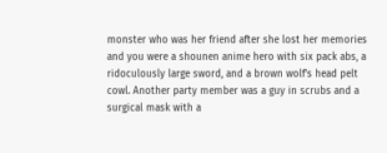monster who was her friend after she lost her memories and you were a shounen anime hero with six pack abs, a ridoculously large sword, and a brown wolf's head pelt cowl. Another party member was a guy in scrubs and a surgical mask with a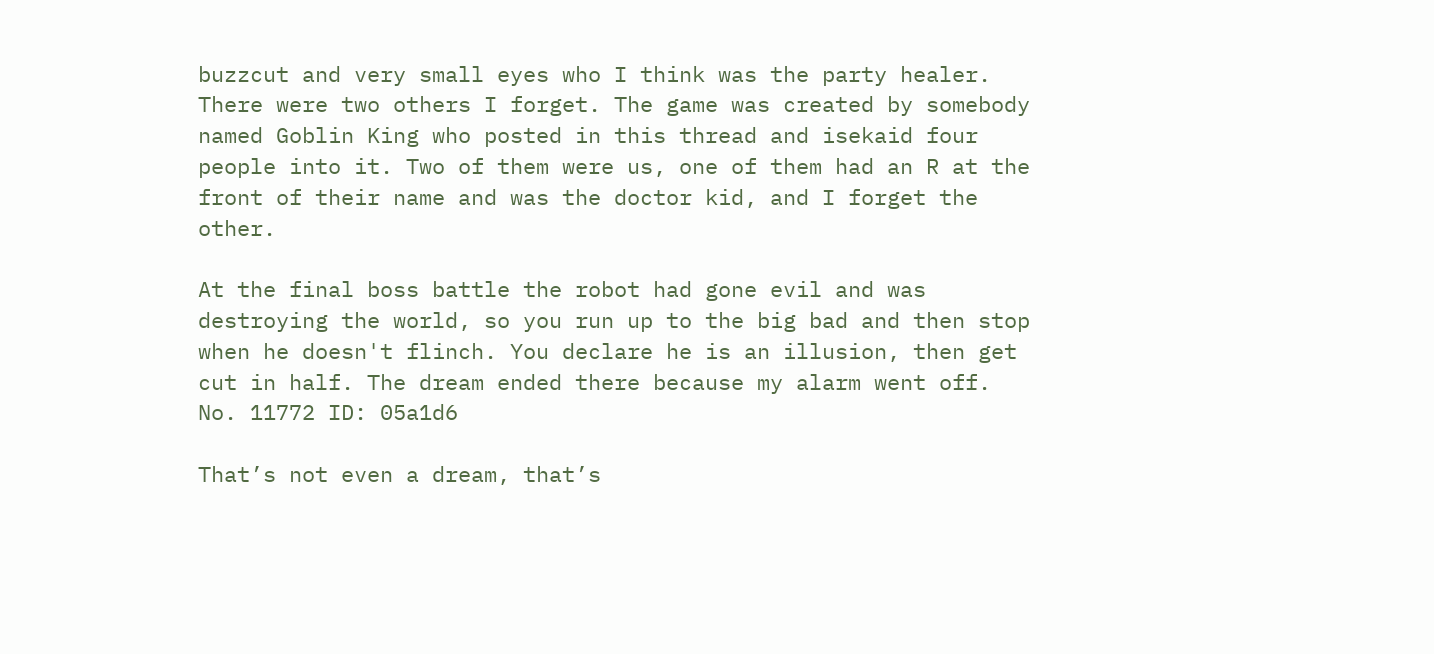buzzcut and very small eyes who I think was the party healer. There were two others I forget. The game was created by somebody named Goblin King who posted in this thread and isekaid four people into it. Two of them were us, one of them had an R at the front of their name and was the doctor kid, and I forget the other.

At the final boss battle the robot had gone evil and was destroying the world, so you run up to the big bad and then stop when he doesn't flinch. You declare he is an illusion, then get cut in half. The dream ended there because my alarm went off.
No. 11772 ID: 05a1d6

That’s not even a dream, that’s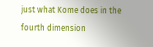just what Kome does in the fourth dimension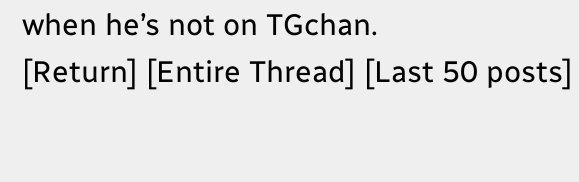when he’s not on TGchan.
[Return] [Entire Thread] [Last 50 posts]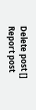Delete post []
Report post